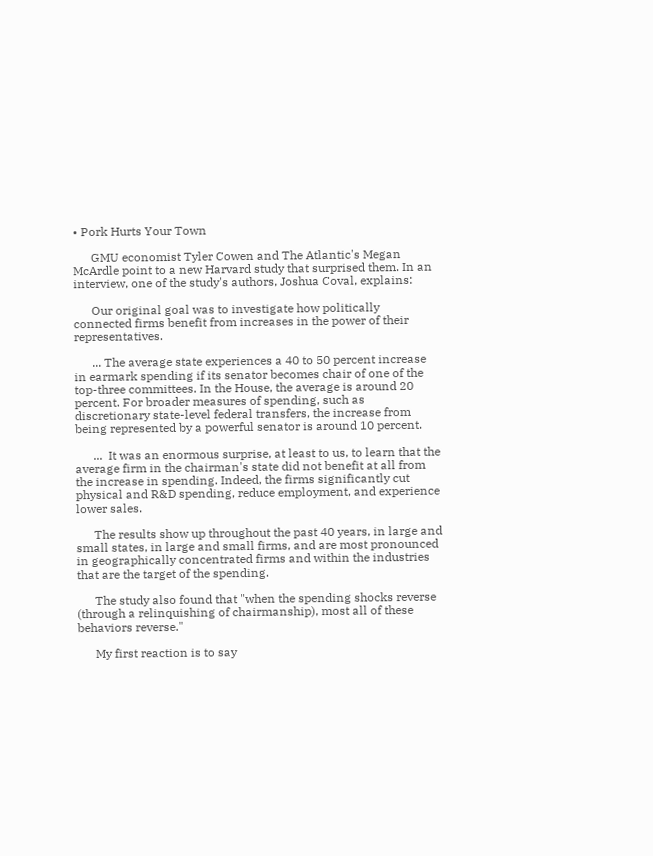• Pork Hurts Your Town

      GMU economist Tyler Cowen and The Atlantic's Megan McArdle point to a new Harvard study that surprised them. In an interview, one of the study's authors, Joshua Coval, explains:

      Our original goal was to investigate how politically connected firms benefit from increases in the power of their representatives.

      ... The average state experiences a 40 to 50 percent increase in earmark spending if its senator becomes chair of one of the top-three committees. In the House, the average is around 20 percent. For broader measures of spending, such as discretionary state-level federal transfers, the increase from being represented by a powerful senator is around 10 percent.

      ...  It was an enormous surprise, at least to us, to learn that the average firm in the chairman's state did not benefit at all from the increase in spending. Indeed, the firms significantly cut physical and R&D spending, reduce employment, and experience lower sales.

      The results show up throughout the past 40 years, in large and small states, in large and small firms, and are most pronounced in geographically concentrated firms and within the industries that are the target of the spending.

      The study also found that "when the spending shocks reverse (through a relinquishing of chairmanship), most all of these behaviors reverse."

      My first reaction is to say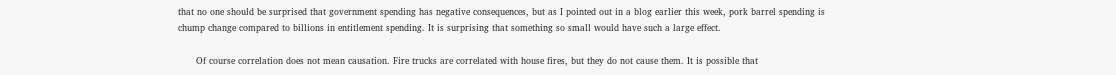that no one should be surprised that government spending has negative consequences, but as I pointed out in a blog earlier this week, pork barrel spending is chump change compared to billions in entitlement spending. It is surprising that something so small would have such a large effect.

      Of course correlation does not mean causation. Fire trucks are correlated with house fires, but they do not cause them. It is possible that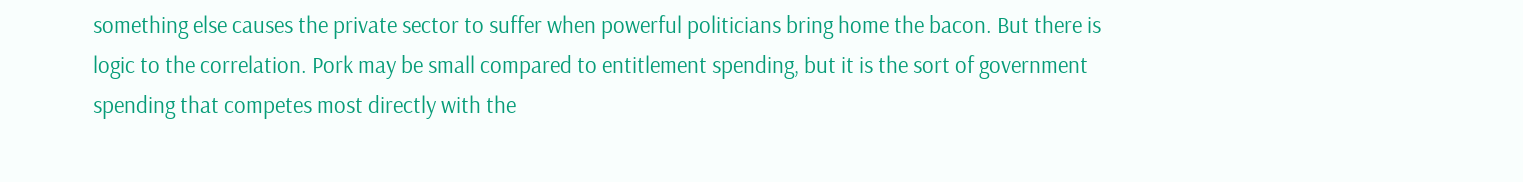something else causes the private sector to suffer when powerful politicians bring home the bacon. But there is logic to the correlation. Pork may be small compared to entitlement spending, but it is the sort of government spending that competes most directly with the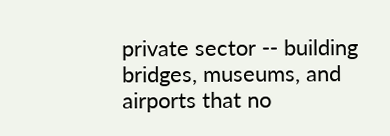private sector -- building bridges, museums, and airports that no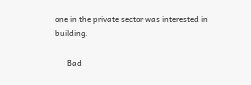one in the private sector was interested in building.

      Bad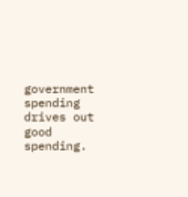government spending drives out good spending.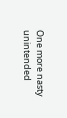One more nasty unintended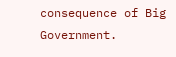consequence of Big Government.